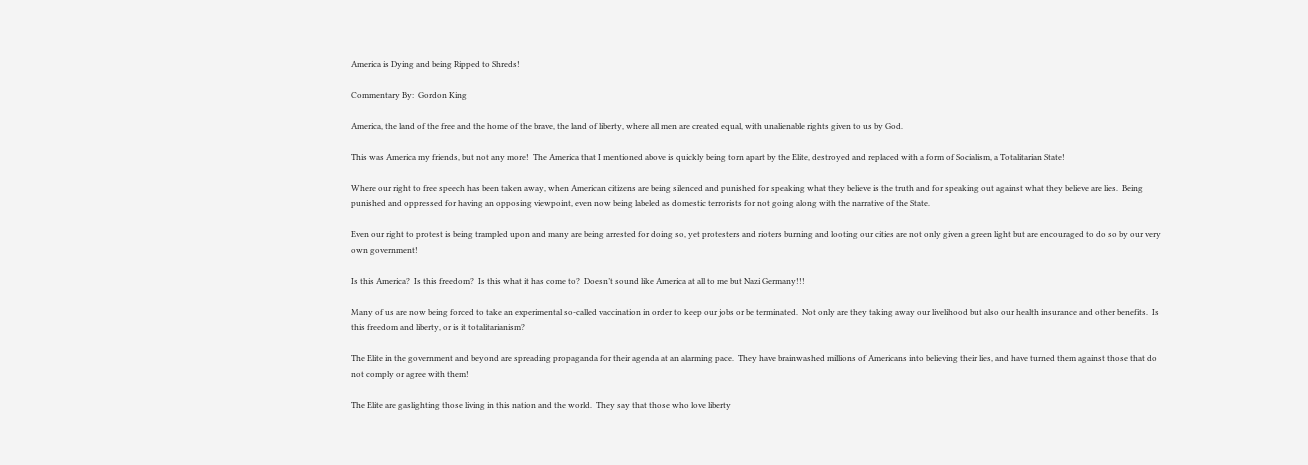America is Dying and being Ripped to Shreds!

Commentary By:  Gordon King

America, the land of the free and the home of the brave, the land of liberty, where all men are created equal, with unalienable rights given to us by God.

This was America my friends, but not any more!  The America that I mentioned above is quickly being torn apart by the Elite, destroyed and replaced with a form of Socialism, a Totalitarian State!

Where our right to free speech has been taken away, when American citizens are being silenced and punished for speaking what they believe is the truth and for speaking out against what they believe are lies.  Being punished and oppressed for having an opposing viewpoint, even now being labeled as domestic terrorists for not going along with the narrative of the State.

Even our right to protest is being trampled upon and many are being arrested for doing so, yet protesters and rioters burning and looting our cities are not only given a green light but are encouraged to do so by our very own government!

Is this America?  Is this freedom?  Is this what it has come to?  Doesn’t sound like America at all to me but Nazi Germany!!!

Many of us are now being forced to take an experimental so-called vaccination in order to keep our jobs or be terminated.  Not only are they taking away our livelihood but also our health insurance and other benefits.  Is this freedom and liberty, or is it totalitarianism?

The Elite in the government and beyond are spreading propaganda for their agenda at an alarming pace.  They have brainwashed millions of Americans into believing their lies, and have turned them against those that do not comply or agree with them!

The Elite are gaslighting those living in this nation and the world.  They say that those who love liberty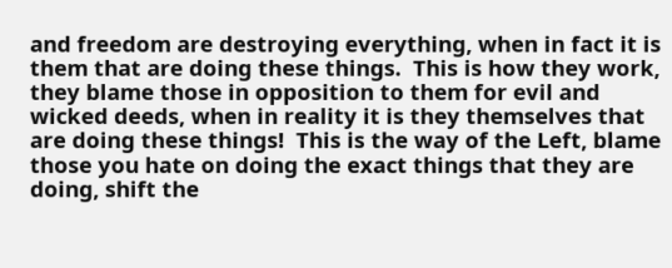and freedom are destroying everything, when in fact it is them that are doing these things.  This is how they work, they blame those in opposition to them for evil and wicked deeds, when in reality it is they themselves that are doing these things!  This is the way of the Left, blame those you hate on doing the exact things that they are doing, shift the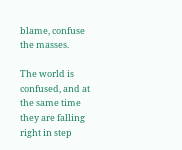blame, confuse the masses.

The world is confused, and at the same time they are falling right in step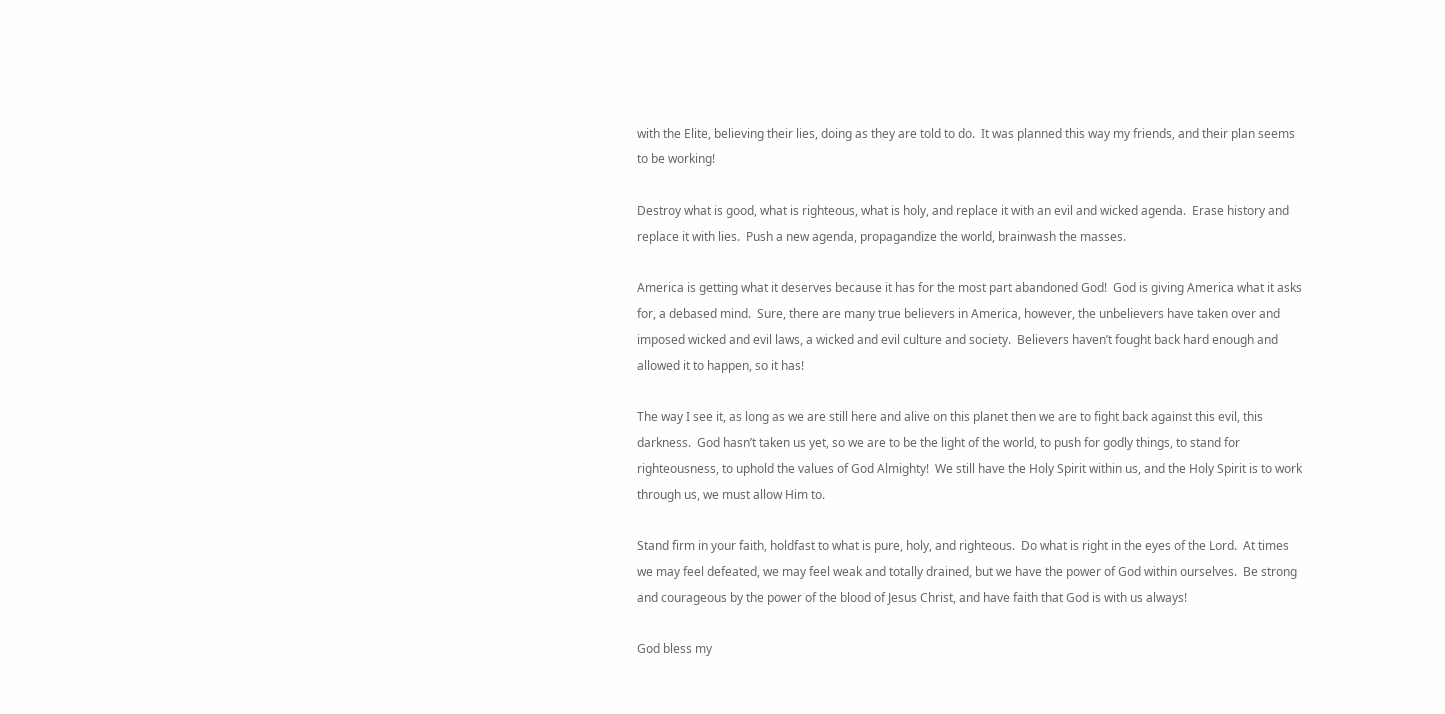with the Elite, believing their lies, doing as they are told to do.  It was planned this way my friends, and their plan seems to be working!

Destroy what is good, what is righteous, what is holy, and replace it with an evil and wicked agenda.  Erase history and replace it with lies.  Push a new agenda, propagandize the world, brainwash the masses.

America is getting what it deserves because it has for the most part abandoned God!  God is giving America what it asks for, a debased mind.  Sure, there are many true believers in America, however, the unbelievers have taken over and imposed wicked and evil laws, a wicked and evil culture and society.  Believers haven’t fought back hard enough and allowed it to happen, so it has!

The way I see it, as long as we are still here and alive on this planet then we are to fight back against this evil, this darkness.  God hasn’t taken us yet, so we are to be the light of the world, to push for godly things, to stand for righteousness, to uphold the values of God Almighty!  We still have the Holy Spirit within us, and the Holy Spirit is to work through us, we must allow Him to.

Stand firm in your faith, holdfast to what is pure, holy, and righteous.  Do what is right in the eyes of the Lord.  At times we may feel defeated, we may feel weak and totally drained, but we have the power of God within ourselves.  Be strong and courageous by the power of the blood of Jesus Christ, and have faith that God is with us always!

God bless my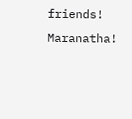friends!  Maranatha!